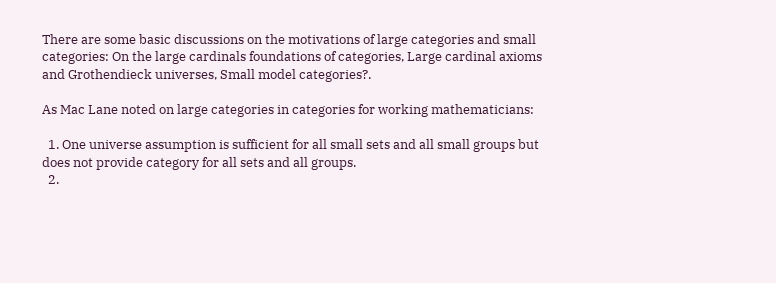There are some basic discussions on the motivations of large categories and small categories: On the large cardinals foundations of categories, Large cardinal axioms and Grothendieck universes, Small model categories?.

As Mac Lane noted on large categories in categories for working mathematicians:

  1. One universe assumption is sufficient for all small sets and all small groups but does not provide category for all sets and all groups.
  2.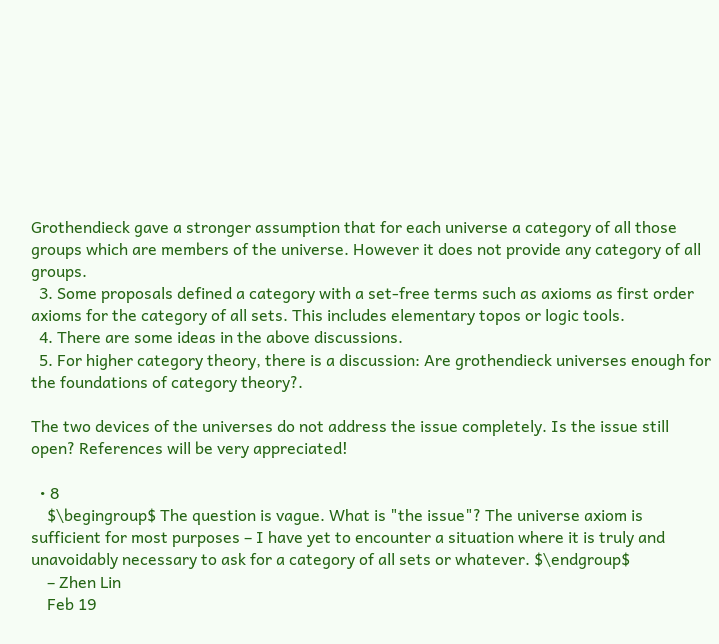Grothendieck gave a stronger assumption that for each universe a category of all those groups which are members of the universe. However it does not provide any category of all groups.
  3. Some proposals defined a category with a set-free terms such as axioms as first order axioms for the category of all sets. This includes elementary topos or logic tools.
  4. There are some ideas in the above discussions.
  5. For higher category theory, there is a discussion: Are grothendieck universes enough for the foundations of category theory?.

The two devices of the universes do not address the issue completely. Is the issue still open? References will be very appreciated!

  • 8
    $\begingroup$ The question is vague. What is "the issue"? The universe axiom is sufficient for most purposes – I have yet to encounter a situation where it is truly and unavoidably necessary to ask for a category of all sets or whatever. $\endgroup$
    – Zhen Lin
    Feb 19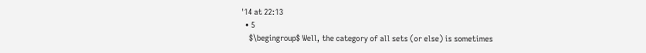'14 at 22:13
  • 5
    $\begingroup$ Well, the category of all sets (or else) is sometimes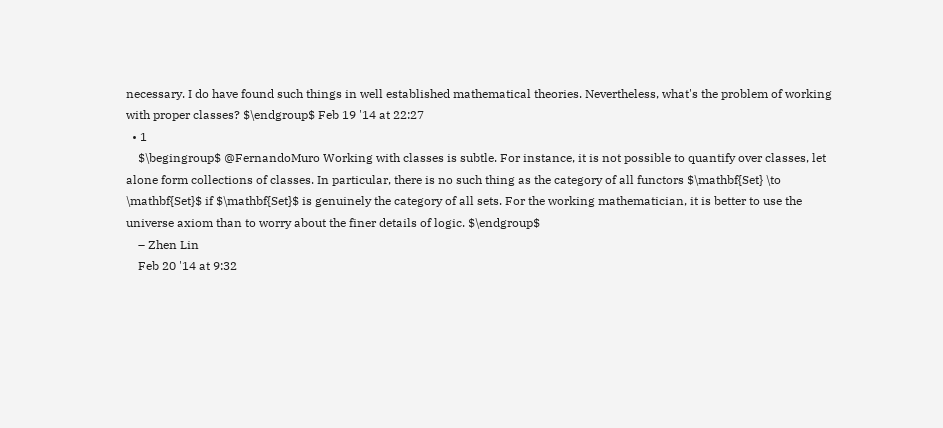necessary. I do have found such things in well established mathematical theories. Nevertheless, what's the problem of working with proper classes? $\endgroup$ Feb 19 '14 at 22:27
  • 1
    $\begingroup$ @FernandoMuro Working with classes is subtle. For instance, it is not possible to quantify over classes, let alone form collections of classes. In particular, there is no such thing as the category of all functors $\mathbf{Set} \to \mathbf{Set}$ if $\mathbf{Set}$ is genuinely the category of all sets. For the working mathematician, it is better to use the universe axiom than to worry about the finer details of logic. $\endgroup$
    – Zhen Lin
    Feb 20 '14 at 9:32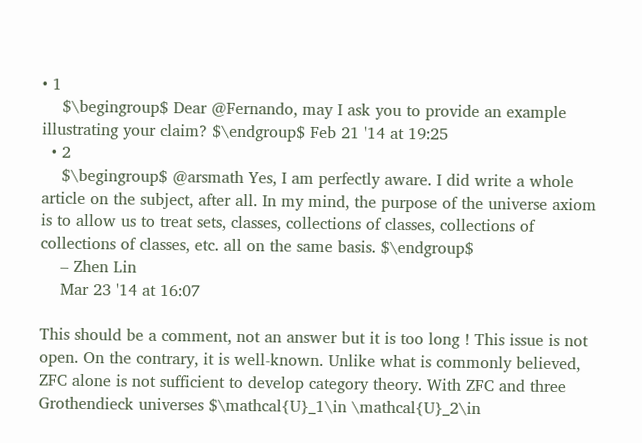• 1
    $\begingroup$ Dear @Fernando, may I ask you to provide an example illustrating your claim? $\endgroup$ Feb 21 '14 at 19:25
  • 2
    $\begingroup$ @arsmath Yes, I am perfectly aware. I did write a whole article on the subject, after all. In my mind, the purpose of the universe axiom is to allow us to treat sets, classes, collections of classes, collections of collections of classes, etc. all on the same basis. $\endgroup$
    – Zhen Lin
    Mar 23 '14 at 16:07

This should be a comment, not an answer but it is too long ! This issue is not open. On the contrary, it is well-known. Unlike what is commonly believed, ZFC alone is not sufficient to develop category theory. With ZFC and three Grothendieck universes $\mathcal{U}_1\in \mathcal{U}_2\in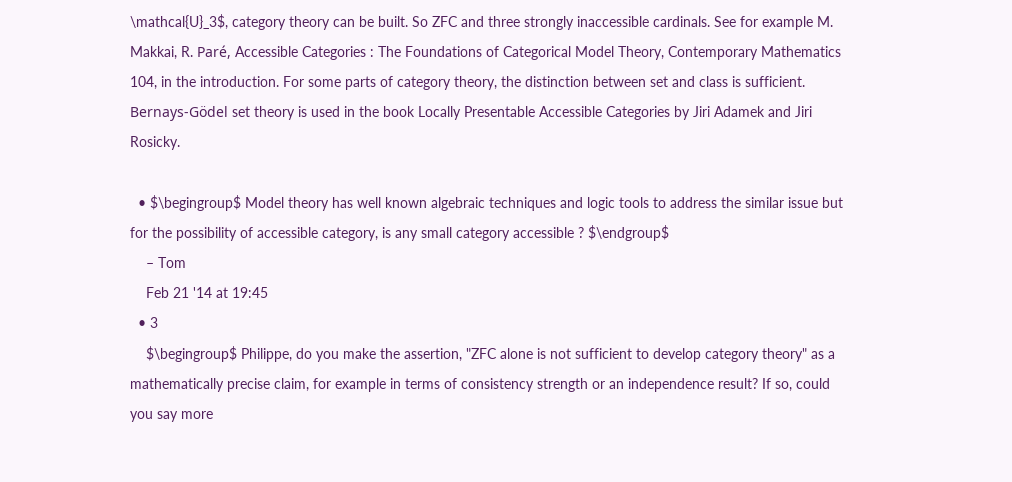\mathcal{U}_3$, category theory can be built. So ZFC and three strongly inaccessible cardinals. See for example M. Makkai, R. Paré, Accessible Categories : The Foundations of Categorical Model Theory, Contemporary Mathematics 104, in the introduction. For some parts of category theory, the distinction between set and class is sufficient. Bernays-Gödel set theory is used in the book Locally Presentable Accessible Categories by Jiri Adamek and Jiri Rosicky.

  • $\begingroup$ Model theory has well known algebraic techniques and logic tools to address the similar issue but for the possibility of accessible category, is any small category accessible ? $\endgroup$
    – Tom
    Feb 21 '14 at 19:45
  • 3
    $\begingroup$ Philippe, do you make the assertion, "ZFC alone is not sufficient to develop category theory" as a mathematically precise claim, for example in terms of consistency strength or an independence result? If so, could you say more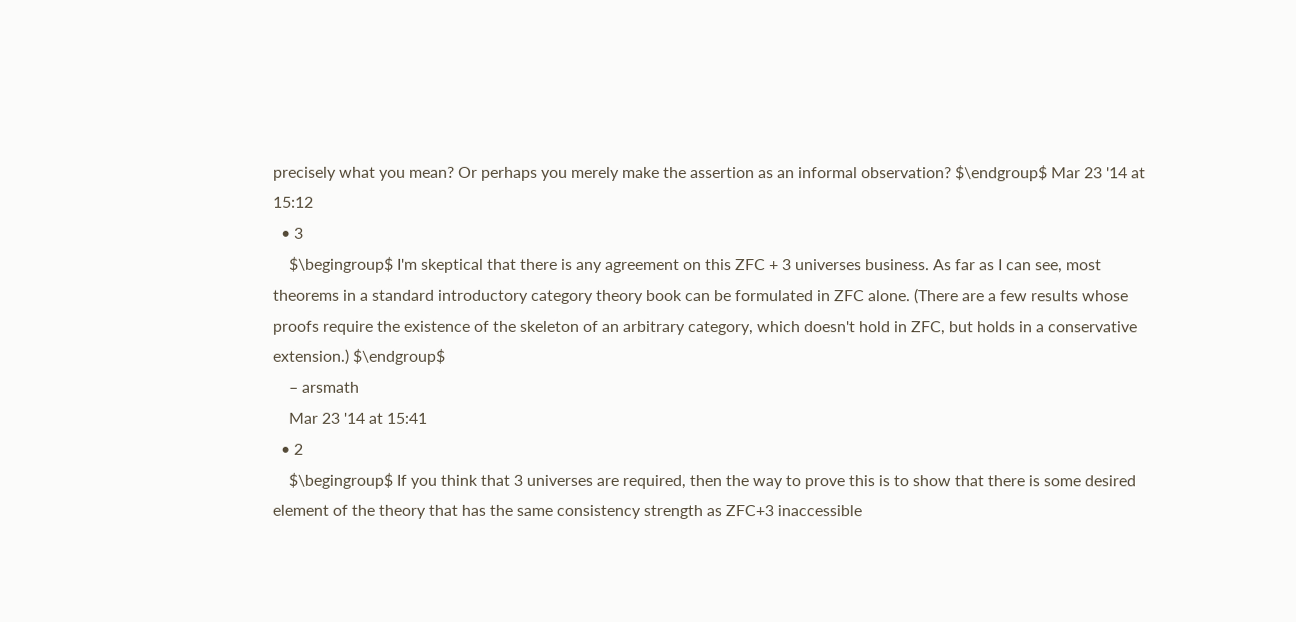precisely what you mean? Or perhaps you merely make the assertion as an informal observation? $\endgroup$ Mar 23 '14 at 15:12
  • 3
    $\begingroup$ I'm skeptical that there is any agreement on this ZFC + 3 universes business. As far as I can see, most theorems in a standard introductory category theory book can be formulated in ZFC alone. (There are a few results whose proofs require the existence of the skeleton of an arbitrary category, which doesn't hold in ZFC, but holds in a conservative extension.) $\endgroup$
    – arsmath
    Mar 23 '14 at 15:41
  • 2
    $\begingroup$ If you think that 3 universes are required, then the way to prove this is to show that there is some desired element of the theory that has the same consistency strength as ZFC+3 inaccessible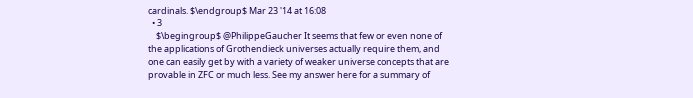cardinals. $\endgroup$ Mar 23 '14 at 16:08
  • 3
    $\begingroup$ @PhilippeGaucher It seems that few or even none of the applications of Grothendieck universes actually require them, and one can easily get by with a variety of weaker universe concepts that are provable in ZFC or much less. See my answer here for a summary of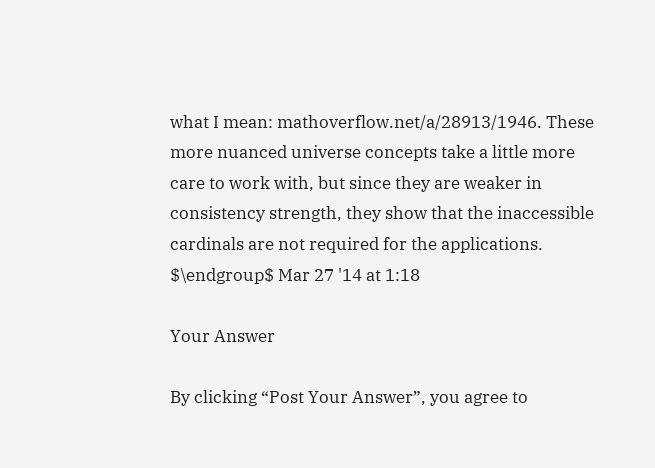what I mean: mathoverflow.net/a/28913/1946. These more nuanced universe concepts take a little more care to work with, but since they are weaker in consistency strength, they show that the inaccessible cardinals are not required for the applications. $\endgroup$ Mar 27 '14 at 1:18

Your Answer

By clicking “Post Your Answer”, you agree to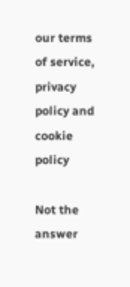our terms of service, privacy policy and cookie policy

Not the answer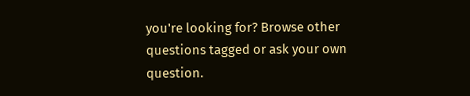you're looking for? Browse other questions tagged or ask your own question.